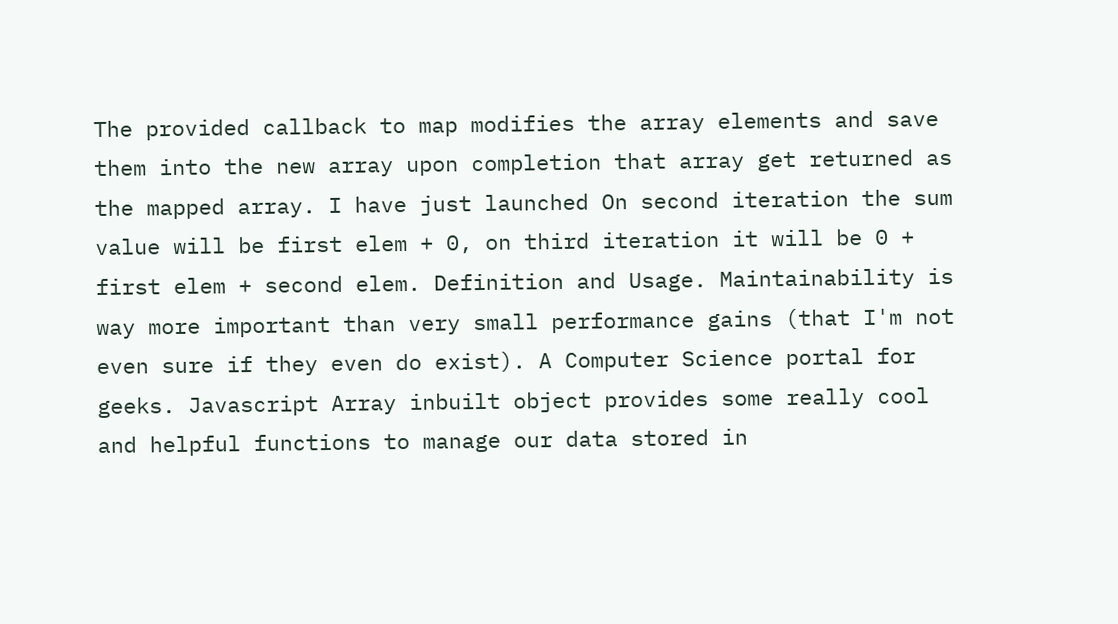The provided callback to map modifies the array elements and save them into the new array upon completion that array get returned as the mapped array. I have just launched On second iteration the sum value will be first elem + 0, on third iteration it will be 0 + first elem + second elem. Definition and Usage. Maintainability is way more important than very small performance gains (that I'm not even sure if they even do exist). A Computer Science portal for geeks. Javascript Array inbuilt object provides some really cool and helpful functions to manage our data stored in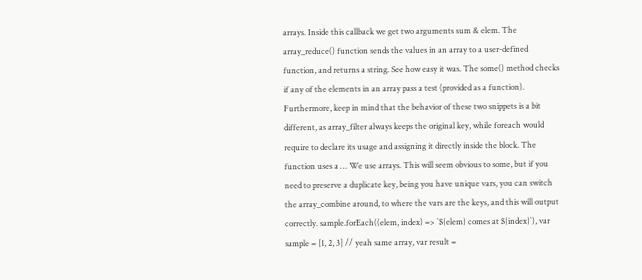arrays. Inside this callback we get two arguments sum & elem. The array_reduce() function sends the values in an array to a user-defined function, and returns a string. See how easy it was. The some() method checks if any of the elements in an array pass a test (provided as a function). Furthermore, keep in mind that the behavior of these two snippets is a bit different, as array_filter always keeps the original key, while foreach would require to declare its usage and assigning it directly inside the block. The function uses a … We use arrays. This will seem obvious to some, but if you need to preserve a duplicate key, being you have unique vars, you can switch the array_combine around, to where the vars are the keys, and this will output correctly. sample.forEach((elem, index) => `${elem} comes at ${index}`), var sample = [1, 2, 3] // yeah same array, var result =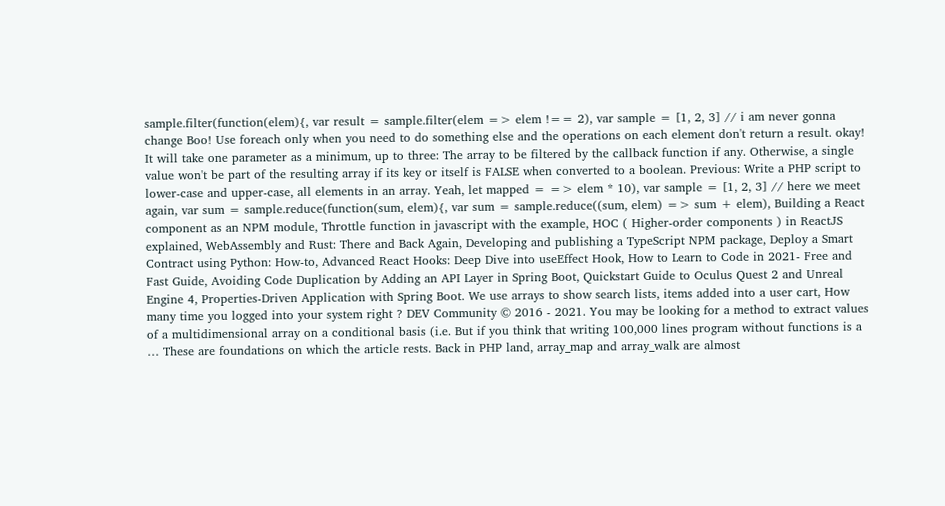sample.filter(function(elem){, var result = sample.filter(elem => elem !== 2), var sample = [1, 2, 3] // i am never gonna change Boo! Use foreach only when you need to do something else and the operations on each element don't return a result. okay! It will take one parameter as a minimum, up to three: The array to be filtered by the callback function if any. Otherwise, a single value won't be part of the resulting array if its key or itself is FALSE when converted to a boolean. Previous: Write a PHP script to lower-case and upper-case, all elements in an array. Yeah, let mapped = => elem * 10), var sample = [1, 2, 3] // here we meet again, var sum = sample.reduce(function(sum, elem){, var sum = sample.reduce((sum, elem) => sum + elem), Building a React component as an NPM module, Throttle function in javascript with the example, HOC ( Higher-order components ) in ReactJS explained, WebAssembly and Rust: There and Back Again, Developing and publishing a TypeScript NPM package, Deploy a Smart Contract using Python: How-to, Advanced React Hooks: Deep Dive into useEffect Hook, How to Learn to Code in 2021- Free and Fast Guide, Avoiding Code Duplication by Adding an API Layer in Spring Boot, Quickstart Guide to Oculus Quest 2 and Unreal Engine 4, Properties-Driven Application with Spring Boot. We use arrays to show search lists, items added into a user cart, How many time you logged into your system right ? DEV Community © 2016 - 2021. You may be looking for a method to extract values of a multidimensional array on a conditional basis (i.e. But if you think that writing 100,000 lines program without functions is a … These are foundations on which the article rests. Back in PHP land, array_map and array_walk are almost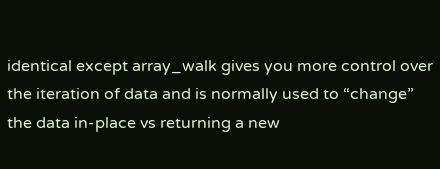identical except array_walk gives you more control over the iteration of data and is normally used to “change” the data in-place vs returning a new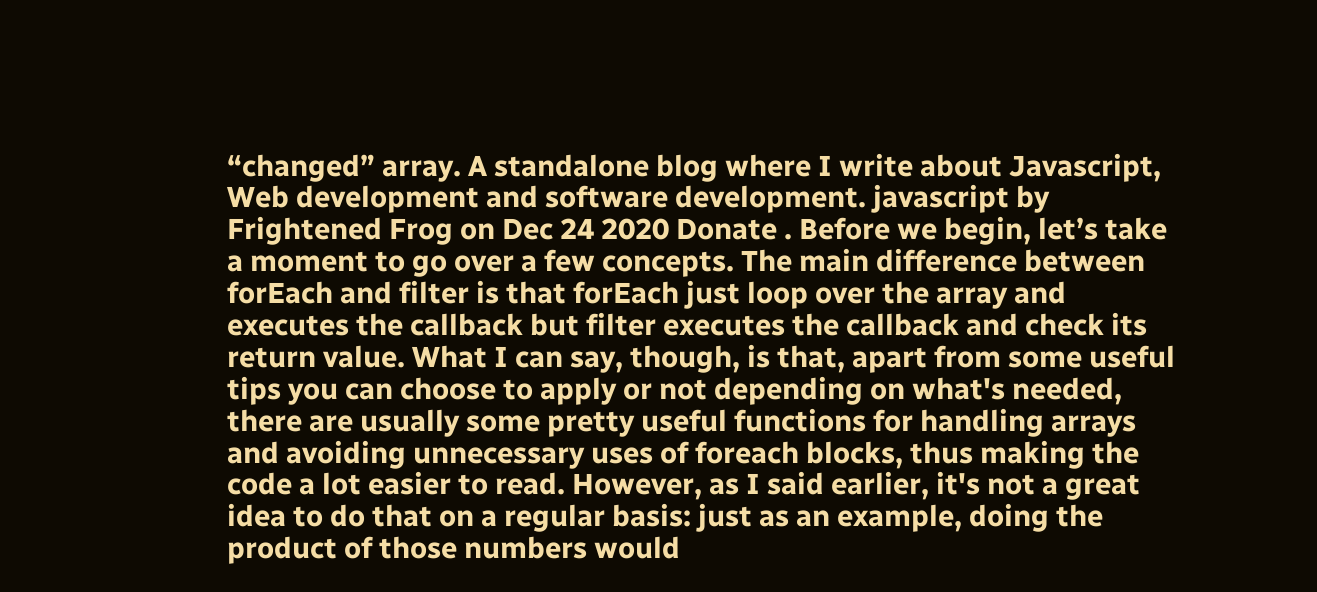“changed” array. A standalone blog where I write about Javascript, Web development and software development. javascript by Frightened Frog on Dec 24 2020 Donate . Before we begin, let’s take a moment to go over a few concepts. The main difference between forEach and filter is that forEach just loop over the array and executes the callback but filter executes the callback and check its return value. What I can say, though, is that, apart from some useful tips you can choose to apply or not depending on what's needed, there are usually some pretty useful functions for handling arrays and avoiding unnecessary uses of foreach blocks, thus making the code a lot easier to read. However, as I said earlier, it's not a great idea to do that on a regular basis: just as an example, doing the product of those numbers would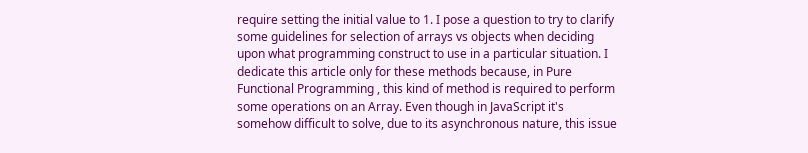require setting the initial value to 1. I pose a question to try to clarify some guidelines for selection of arrays vs objects when deciding upon what programming construct to use in a particular situation. I dedicate this article only for these methods because, in Pure Functional Programming , this kind of method is required to perform some operations on an Array. Even though in JavaScript it's somehow difficult to solve, due to its asynchronous nature, this issue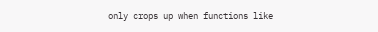only crops up when functions like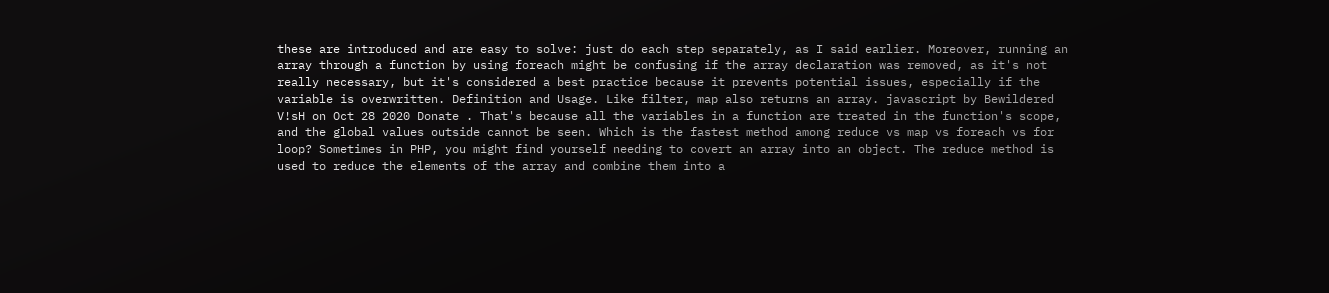these are introduced and are easy to solve: just do each step separately, as I said earlier. Moreover, running an array through a function by using foreach might be confusing if the array declaration was removed, as it's not really necessary, but it's considered a best practice because it prevents potential issues, especially if the variable is overwritten. Definition and Usage. Like filter, map also returns an array. javascript by Bewildered V!sH on Oct 28 2020 Donate . That's because all the variables in a function are treated in the function's scope, and the global values outside cannot be seen. Which is the fastest method among reduce vs map vs foreach vs for loop? Sometimes in PHP, you might find yourself needing to covert an array into an object. The reduce method is used to reduce the elements of the array and combine them into a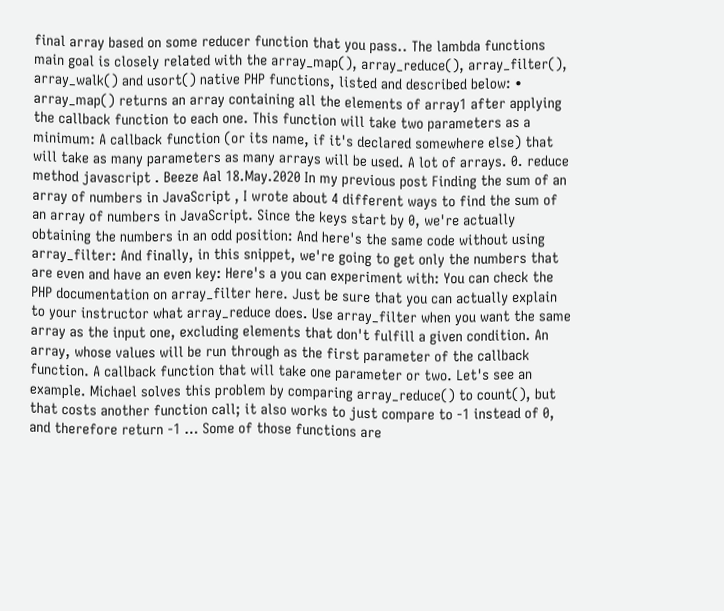final array based on some reducer function that you pass.. The lambda functions main goal is closely related with the array_map(), array_reduce(), array_filter(), array_walk() and usort() native PHP functions, listed and described below: • array_map() returns an array containing all the elements of array1 after applying the callback function to each one. This function will take two parameters as a minimum: A callback function (or its name, if it's declared somewhere else) that will take as many parameters as many arrays will be used. A lot of arrays. 0. reduce method javascript . Beeze Aal 18.May.2020 In my previous post Finding the sum of an array of numbers in JavaScript , I wrote about 4 different ways to find the sum of an array of numbers in JavaScript. Since the keys start by 0, we're actually obtaining the numbers in an odd position: And here's the same code without using array_filter: And finally, in this snippet, we're going to get only the numbers that are even and have an even key: Here's a you can experiment with: You can check the PHP documentation on array_filter here. Just be sure that you can actually explain to your instructor what array_reduce does. Use array_filter when you want the same array as the input one, excluding elements that don't fulfill a given condition. An array, whose values will be run through as the first parameter of the callback function. A callback function that will take one parameter or two. Let's see an example. Michael solves this problem by comparing array_reduce() to count(), but that costs another function call; it also works to just compare to -1 instead of 0, and therefore return -1 … Some of those functions are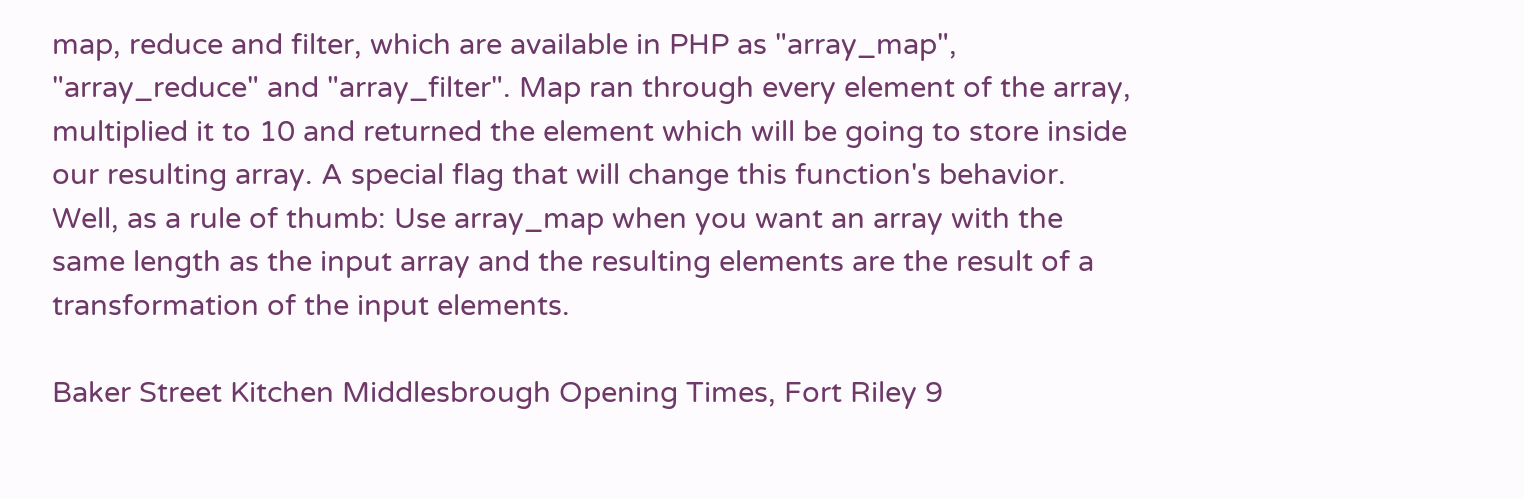map, reduce and filter, which are available in PHP as "array_map", "array_reduce" and "array_filter". Map ran through every element of the array, multiplied it to 10 and returned the element which will be going to store inside our resulting array. A special flag that will change this function's behavior. Well, as a rule of thumb: Use array_map when you want an array with the same length as the input array and the resulting elements are the result of a transformation of the input elements.

Baker Street Kitchen Middlesbrough Opening Times, Fort Riley 9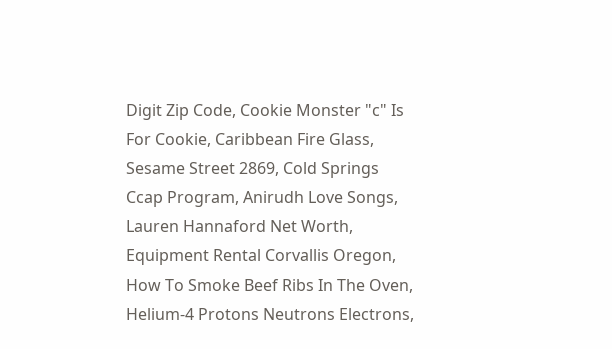Digit Zip Code, Cookie Monster "c" Is For Cookie, Caribbean Fire Glass, Sesame Street 2869, Cold Springs Ccap Program, Anirudh Love Songs, Lauren Hannaford Net Worth, Equipment Rental Corvallis Oregon, How To Smoke Beef Ribs In The Oven, Helium-4 Protons Neutrons Electrons,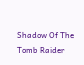Shadow Of The Tomb Raider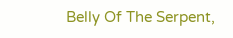Belly Of The Serpent,